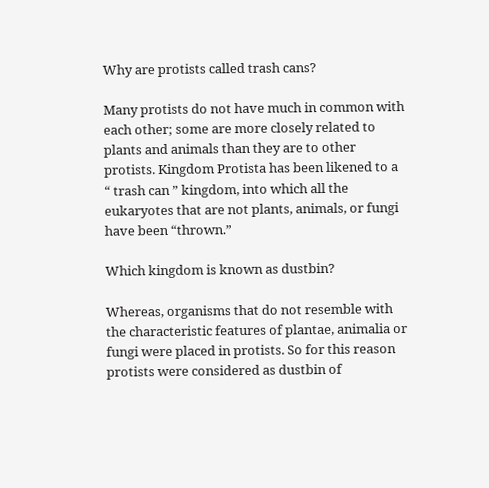Why are protists called trash cans?

Many protists do not have much in common with each other; some are more closely related to plants and animals than they are to other protists. Kingdom Protista has been likened to a “ trash can ” kingdom, into which all the eukaryotes that are not plants, animals, or fungi have been “thrown.”

Which kingdom is known as dustbin?

Whereas, organisms that do not resemble with the characteristic features of plantae, animalia or fungi were placed in protists. So for this reason protists were considered as dustbin of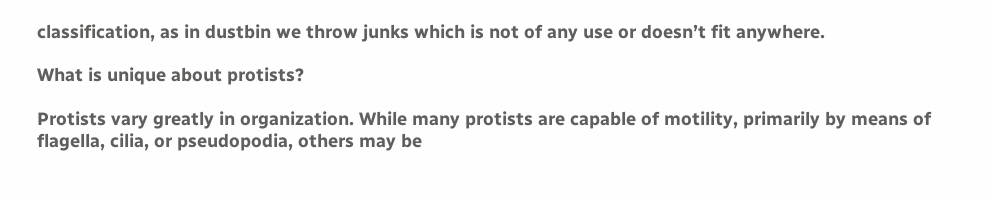classification, as in dustbin we throw junks which is not of any use or doesn’t fit anywhere.

What is unique about protists?

Protists vary greatly in organization. While many protists are capable of motility, primarily by means of flagella, cilia, or pseudopodia, others may be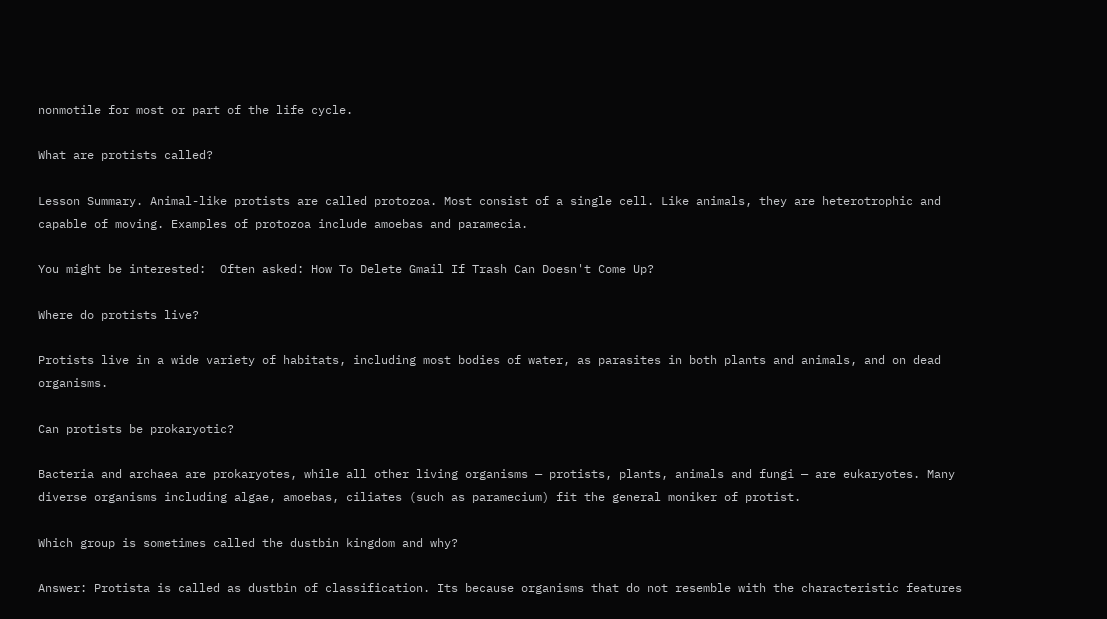nonmotile for most or part of the life cycle.

What are protists called?

Lesson Summary. Animal-like protists are called protozoa. Most consist of a single cell. Like animals, they are heterotrophic and capable of moving. Examples of protozoa include amoebas and paramecia.

You might be interested:  Often asked: How To Delete Gmail If Trash Can Doesn't Come Up?

Where do protists live?

Protists live in a wide variety of habitats, including most bodies of water, as parasites in both plants and animals, and on dead organisms.

Can protists be prokaryotic?

Bacteria and archaea are prokaryotes, while all other living organisms — protists, plants, animals and fungi — are eukaryotes. Many diverse organisms including algae, amoebas, ciliates (such as paramecium) fit the general moniker of protist.

Which group is sometimes called the dustbin kingdom and why?

Answer: Protista is called as dustbin of classification. Its because organisms that do not resemble with the characteristic features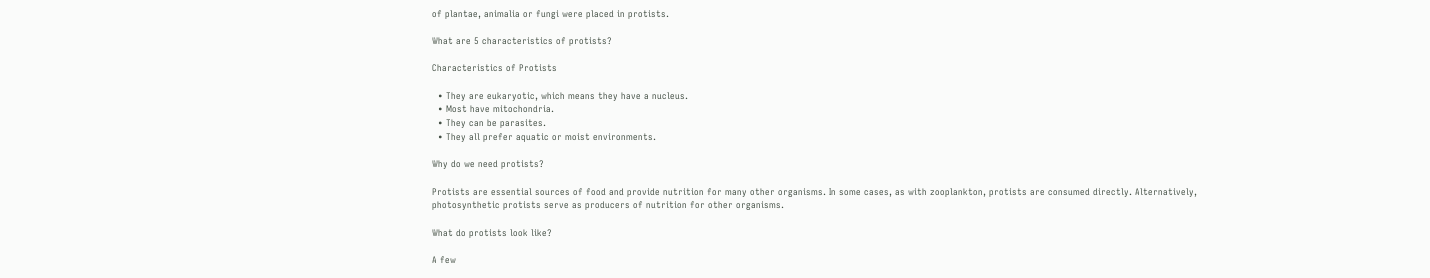of plantae, animalia or fungi were placed in protists.

What are 5 characteristics of protists?

Characteristics of Protists

  • They are eukaryotic, which means they have a nucleus.
  • Most have mitochondria.
  • They can be parasites.
  • They all prefer aquatic or moist environments.

Why do we need protists?

Protists are essential sources of food and provide nutrition for many other organisms. In some cases, as with zooplankton, protists are consumed directly. Alternatively, photosynthetic protists serve as producers of nutrition for other organisms.

What do protists look like?

A few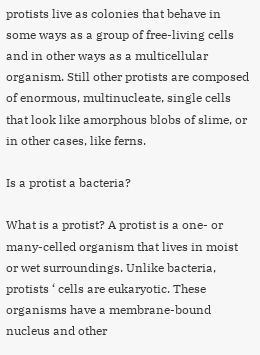protists live as colonies that behave in some ways as a group of free-living cells and in other ways as a multicellular organism. Still other protists are composed of enormous, multinucleate, single cells that look like amorphous blobs of slime, or in other cases, like ferns.

Is a protist a bacteria?

What is a protist? A protist is a one- or many-celled organism that lives in moist or wet surroundings. Unlike bacteria, protists ‘ cells are eukaryotic. These organisms have a membrane-bound nucleus and other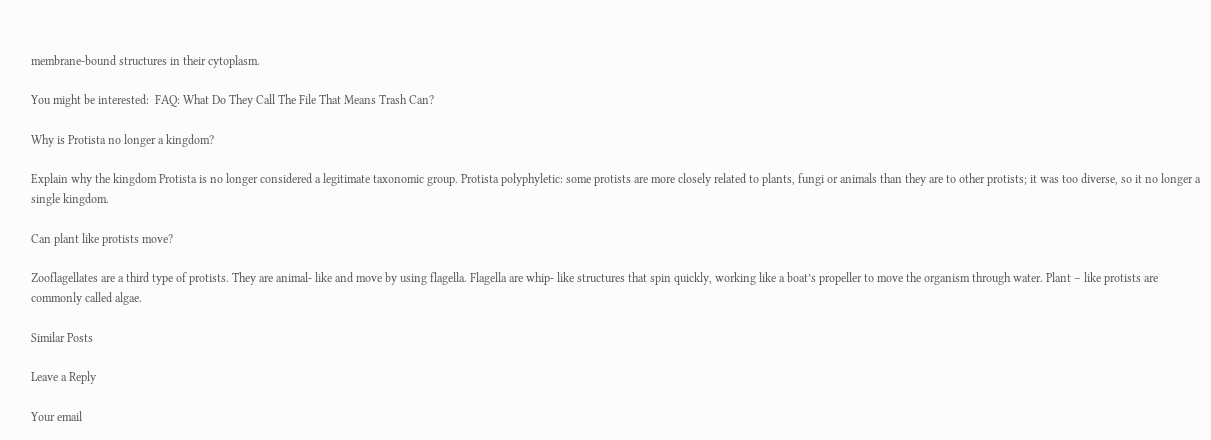membrane-bound structures in their cytoplasm.

You might be interested:  FAQ: What Do They Call The File That Means Trash Can?

Why is Protista no longer a kingdom?

Explain why the kingdom Protista is no longer considered a legitimate taxonomic group. Protista polyphyletic: some protists are more closely related to plants, fungi or animals than they are to other protists; it was too diverse, so it no longer a single kingdom.

Can plant like protists move?

Zooflagellates are a third type of protists. They are animal- like and move by using flagella. Flagella are whip- like structures that spin quickly, working like a boat’s propeller to move the organism through water. Plant – like protists are commonly called algae.

Similar Posts

Leave a Reply

Your email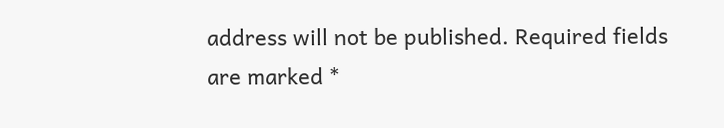address will not be published. Required fields are marked *